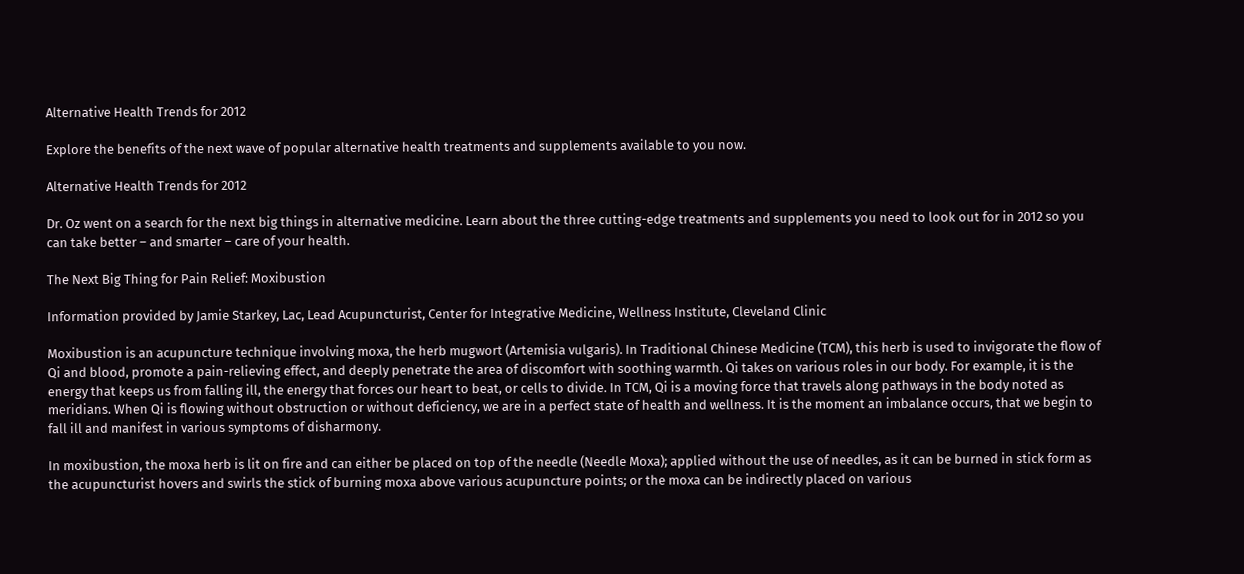Alternative Health Trends for 2012

Explore the benefits of the next wave of popular alternative health treatments and supplements available to you now.

Alternative Health Trends for 2012

Dr. Oz went on a search for the next big things in alternative medicine. Learn about the three cutting-edge treatments and supplements you need to look out for in 2012 so you can take better – and smarter – care of your health.

The Next Big Thing for Pain Relief: Moxibustion

Information provided by Jamie Starkey, Lac, Lead Acupuncturist, Center for Integrative Medicine, Wellness Institute, Cleveland Clinic

Moxibustion is an acupuncture technique involving moxa, the herb mugwort (Artemisia vulgaris). In Traditional Chinese Medicine (TCM), this herb is used to invigorate the flow of Qi and blood, promote a pain-relieving effect, and deeply penetrate the area of discomfort with soothing warmth. Qi takes on various roles in our body. For example, it is the energy that keeps us from falling ill, the energy that forces our heart to beat, or cells to divide. In TCM, Qi is a moving force that travels along pathways in the body noted as meridians. When Qi is flowing without obstruction or without deficiency, we are in a perfect state of health and wellness. It is the moment an imbalance occurs, that we begin to fall ill and manifest in various symptoms of disharmony.

In moxibustion, the moxa herb is lit on fire and can either be placed on top of the needle (Needle Moxa); applied without the use of needles, as it can be burned in stick form as the acupuncturist hovers and swirls the stick of burning moxa above various acupuncture points; or the moxa can be indirectly placed on various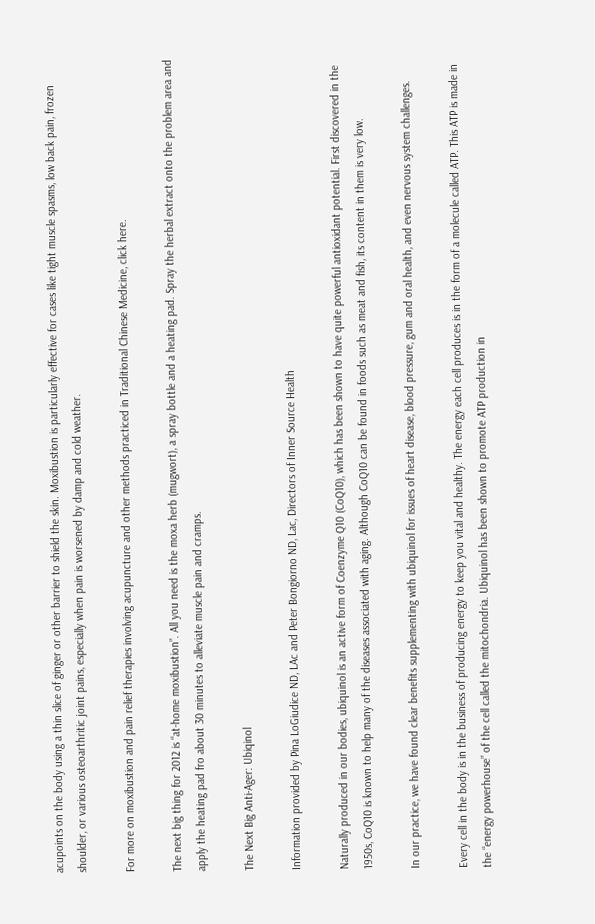acupoints on the body using a thin slice of ginger or other barrier to shield the skin. Moxibustion is particularly effective for cases like tight muscle spasms, low back pain, frozen shoulder, or various osteoarthritic joint pains, especially when pain is worsened by damp and cold weather.

For more on moxibustion and pain relief therapies involving acupuncture and other methods practiced in Traditional Chinese Medicine, click here.

The next big thing for 2012 is “at-home moxibustion”. All you need is the moxa herb (mugwort), a spray bottle and a heating pad. Spray the herbal extract onto the problem area and apply the heating pad fro about 30 minutes to alleviate muscle pain and cramps.

The Next Big Anti-Ager: Ubiqinol

Information provided by Pina LoGiudice ND, LAc and Peter Bongiorno ND, Lac, Directors of Inner Source Health

Naturally produced in our bodies, ubiquinol is an active form of Coenzyme Q10 (CoQ10), which has been shown to have quite powerful antioxidant potential. First discovered in the 1950s, CoQ10 is known to help many of the diseases associated with aging. Although CoQ10 can be found in foods such as meat and fish, its content in them is very low.

In our practice, we have found clear benefits supplementing with ubiquinol for issues of heart disease, blood pressure, gum and oral health, and even nervous system challenges.

Every cell in the body is in the business of producing energy to keep you vital and healthy. The energy each cell produces is in the form of a molecule called ATP. This ATP is made in the “energy powerhouse” of the cell called the mitochondria. Ubiquinol has been shown to promote ATP production in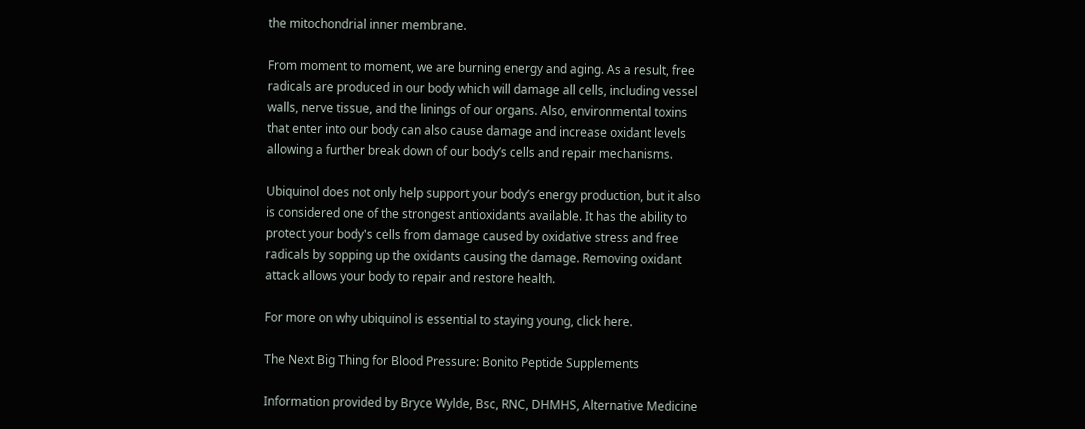the mitochondrial inner membrane.

From moment to moment, we are burning energy and aging. As a result, free radicals are produced in our body which will damage all cells, including vessel walls, nerve tissue, and the linings of our organs. Also, environmental toxins that enter into our body can also cause damage and increase oxidant levels allowing a further break down of our body’s cells and repair mechanisms.

Ubiquinol does not only help support your body’s energy production, but it also is considered one of the strongest antioxidants available. It has the ability to protect your body's cells from damage caused by oxidative stress and free radicals by sopping up the oxidants causing the damage. Removing oxidant attack allows your body to repair and restore health.

For more on why ubiquinol is essential to staying young, click here.

The Next Big Thing for Blood Pressure: Bonito Peptide Supplements

Information provided by Bryce Wylde, Bsc, RNC, DHMHS, Alternative Medicine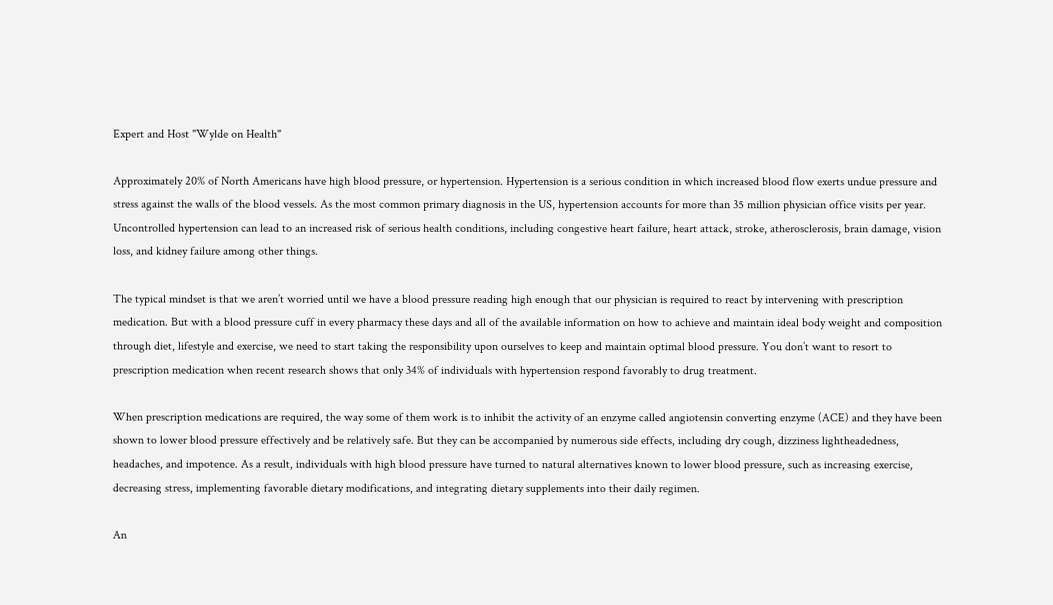Expert and Host "Wylde on Health"

Approximately 20% of North Americans have high blood pressure, or hypertension. Hypertension is a serious condition in which increased blood flow exerts undue pressure and stress against the walls of the blood vessels. As the most common primary diagnosis in the US, hypertension accounts for more than 35 million physician office visits per year. Uncontrolled hypertension can lead to an increased risk of serious health conditions, including congestive heart failure, heart attack, stroke, atherosclerosis, brain damage, vision loss, and kidney failure among other things.

The typical mindset is that we aren’t worried until we have a blood pressure reading high enough that our physician is required to react by intervening with prescription medication. But with a blood pressure cuff in every pharmacy these days and all of the available information on how to achieve and maintain ideal body weight and composition through diet, lifestyle and exercise, we need to start taking the responsibility upon ourselves to keep and maintain optimal blood pressure. You don’t want to resort to prescription medication when recent research shows that only 34% of individuals with hypertension respond favorably to drug treatment.

When prescription medications are required, the way some of them work is to inhibit the activity of an enzyme called angiotensin converting enzyme (ACE) and they have been shown to lower blood pressure effectively and be relatively safe. But they can be accompanied by numerous side effects, including dry cough, dizziness lightheadedness, headaches, and impotence. As a result, individuals with high blood pressure have turned to natural alternatives known to lower blood pressure, such as increasing exercise, decreasing stress, implementing favorable dietary modifications, and integrating dietary supplements into their daily regimen.

An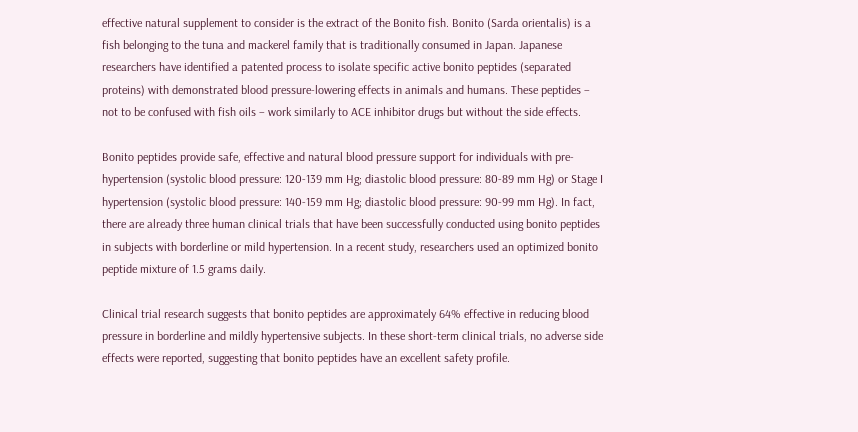effective natural supplement to consider is the extract of the Bonito fish. Bonito (Sarda orientalis) is a fish belonging to the tuna and mackerel family that is traditionally consumed in Japan. Japanese researchers have identified a patented process to isolate specific active bonito peptides (separated proteins) with demonstrated blood pressure-lowering effects in animals and humans. These peptides – not to be confused with fish oils – work similarly to ACE inhibitor drugs but without the side effects.

Bonito peptides provide safe, effective and natural blood pressure support for individuals with pre-hypertension (systolic blood pressure: 120-139 mm Hg; diastolic blood pressure: 80-89 mm Hg) or Stage I hypertension (systolic blood pressure: 140-159 mm Hg; diastolic blood pressure: 90-99 mm Hg). In fact, there are already three human clinical trials that have been successfully conducted using bonito peptides in subjects with borderline or mild hypertension. In a recent study, researchers used an optimized bonito peptide mixture of 1.5 grams daily.

Clinical trial research suggests that bonito peptides are approximately 64% effective in reducing blood pressure in borderline and mildly hypertensive subjects. In these short-term clinical trials, no adverse side effects were reported, suggesting that bonito peptides have an excellent safety profile.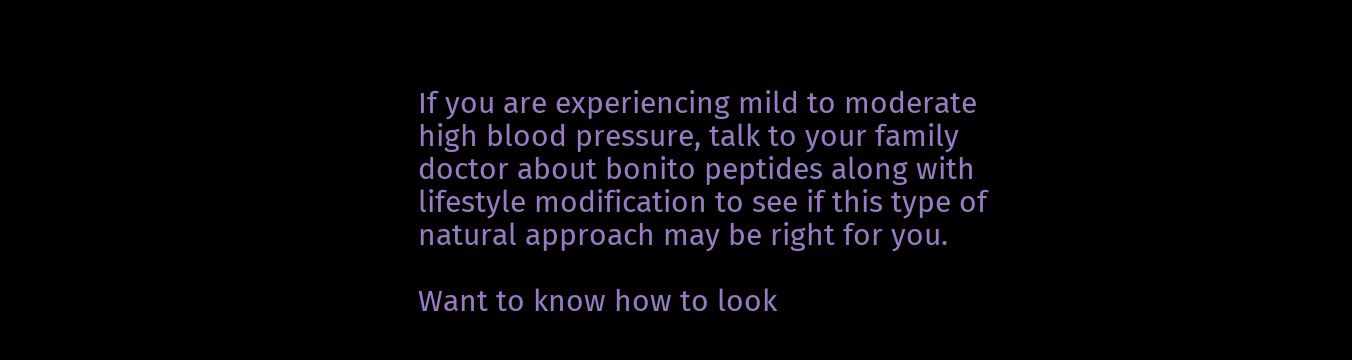If you are experiencing mild to moderate high blood pressure, talk to your family doctor about bonito peptides along with lifestyle modification to see if this type of natural approach may be right for you.

Want to know how to look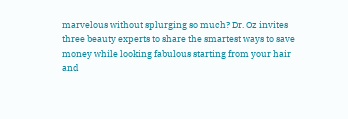marvelous without splurging so much? Dr. Oz invites three beauty experts to share the smartest ways to save money while looking fabulous starting from your hair and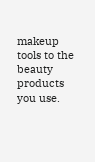makeup tools to the beauty products you use.